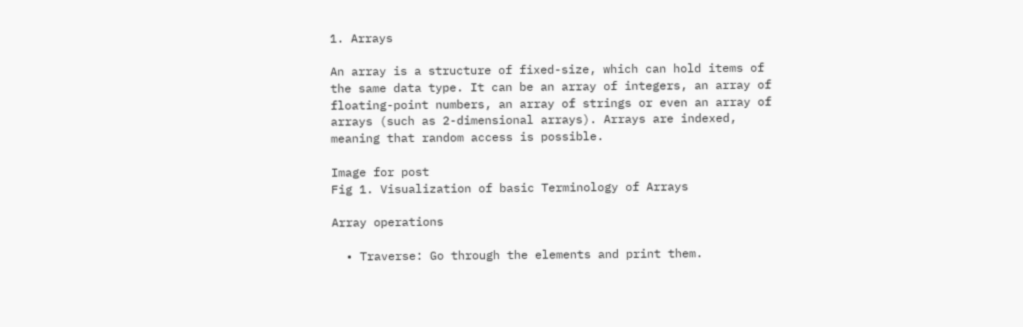1. Arrays

An array is a structure of fixed-size, which can hold items of the same data type. It can be an array of integers, an array of floating-point numbers, an array of strings or even an array of arrays (such as 2-dimensional arrays). Arrays are indexed, meaning that random access is possible.

Image for post
Fig 1. Visualization of basic Terminology of Arrays

Array operations

  • Traverse: Go through the elements and print them.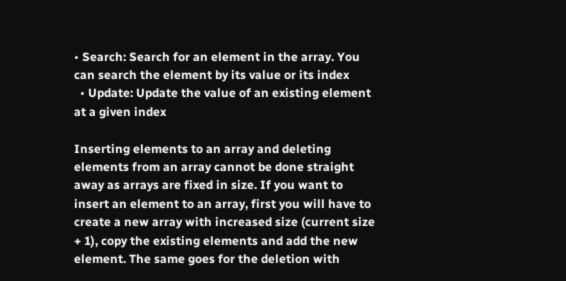• Search: Search for an element in the array. You can search the element by its value or its index
  • Update: Update the value of an existing element at a given index

Inserting elements to an array and deleting elements from an array cannot be done straight away as arrays are fixed in size. If you want to insert an element to an array, first you will have to create a new array with increased size (current size + 1), copy the existing elements and add the new element. The same goes for the deletion with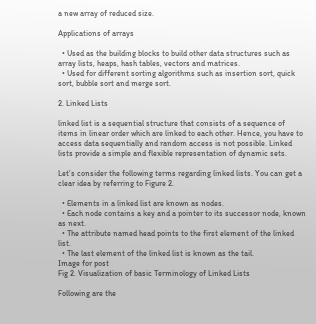a new array of reduced size.

Applications of arrays

  • Used as the building blocks to build other data structures such as array lists, heaps, hash tables, vectors and matrices.
  • Used for different sorting algorithms such as insertion sort, quick sort, bubble sort and merge sort.

2. Linked Lists

linked list is a sequential structure that consists of a sequence of items in linear order which are linked to each other. Hence, you have to access data sequentially and random access is not possible. Linked lists provide a simple and flexible representation of dynamic sets.

Let’s consider the following terms regarding linked lists. You can get a clear idea by referring to Figure 2.

  • Elements in a linked list are known as nodes.
  • Each node contains a key and a pointer to its successor node, known as next.
  • The attribute named head points to the first element of the linked list.
  • The last element of the linked list is known as the tail.
Image for post
Fig 2. Visualization of basic Terminology of Linked Lists

Following are the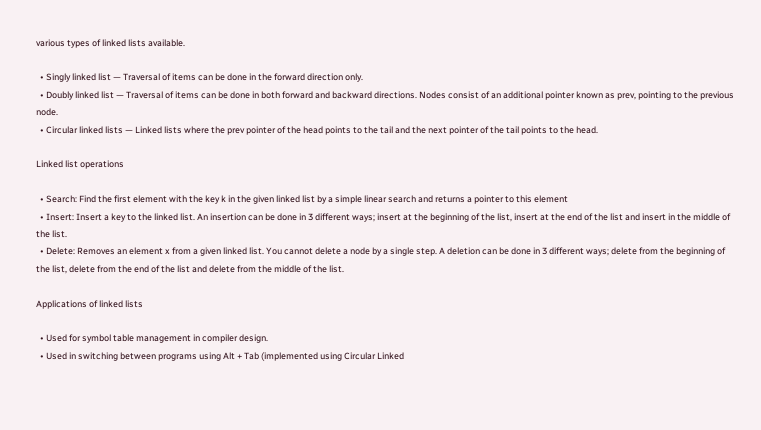various types of linked lists available.

  • Singly linked list — Traversal of items can be done in the forward direction only.
  • Doubly linked list — Traversal of items can be done in both forward and backward directions. Nodes consist of an additional pointer known as prev, pointing to the previous node.
  • Circular linked lists — Linked lists where the prev pointer of the head points to the tail and the next pointer of the tail points to the head.

Linked list operations

  • Search: Find the first element with the key k in the given linked list by a simple linear search and returns a pointer to this element
  • Insert: Insert a key to the linked list. An insertion can be done in 3 different ways; insert at the beginning of the list, insert at the end of the list and insert in the middle of the list.
  • Delete: Removes an element x from a given linked list. You cannot delete a node by a single step. A deletion can be done in 3 different ways; delete from the beginning of the list, delete from the end of the list and delete from the middle of the list.

Applications of linked lists

  • Used for symbol table management in compiler design.
  • Used in switching between programs using Alt + Tab (implemented using Circular Linked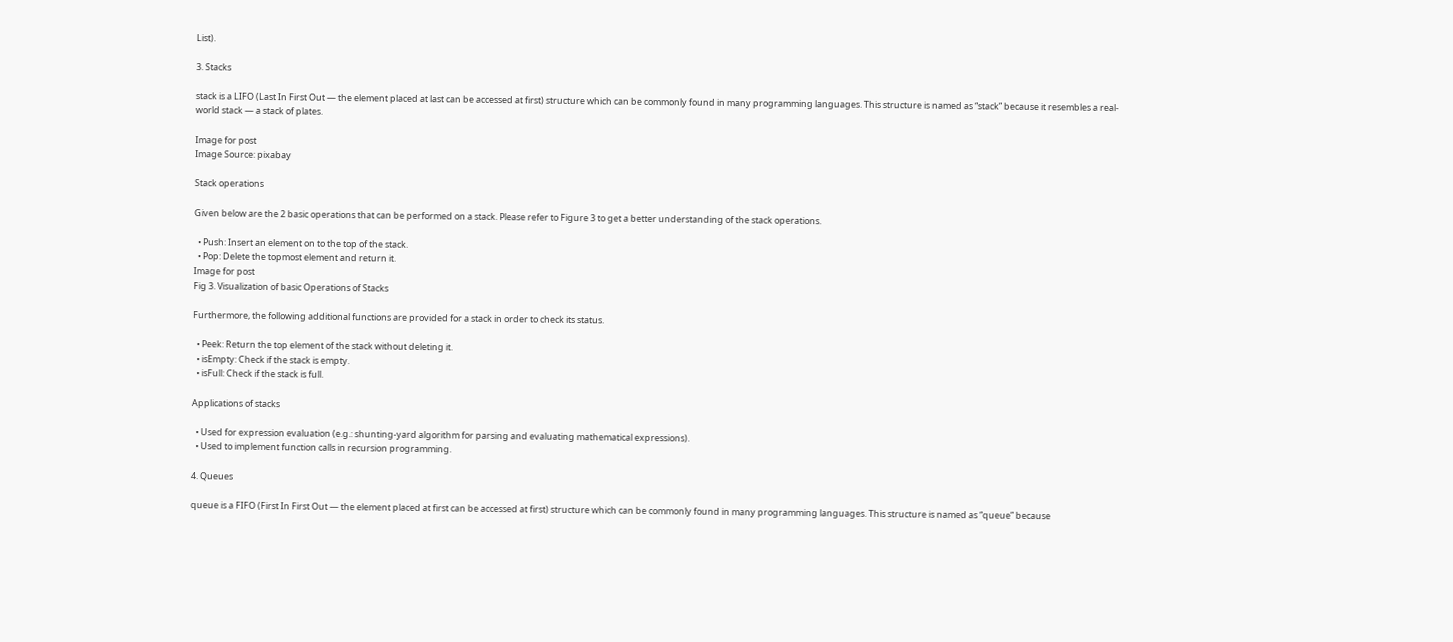List).

3. Stacks

stack is a LIFO (Last In First Out — the element placed at last can be accessed at first) structure which can be commonly found in many programming languages. This structure is named as “stack” because it resembles a real-world stack — a stack of plates.

Image for post
Image Source: pixabay

Stack operations

Given below are the 2 basic operations that can be performed on a stack. Please refer to Figure 3 to get a better understanding of the stack operations.

  • Push: Insert an element on to the top of the stack.
  • Pop: Delete the topmost element and return it.
Image for post
Fig 3. Visualization of basic Operations of Stacks

Furthermore, the following additional functions are provided for a stack in order to check its status.

  • Peek: Return the top element of the stack without deleting it.
  • isEmpty: Check if the stack is empty.
  • isFull: Check if the stack is full.

Applications of stacks

  • Used for expression evaluation (e.g.: shunting-yard algorithm for parsing and evaluating mathematical expressions).
  • Used to implement function calls in recursion programming.

4. Queues

queue is a FIFO (First In First Out — the element placed at first can be accessed at first) structure which can be commonly found in many programming languages. This structure is named as “queue” because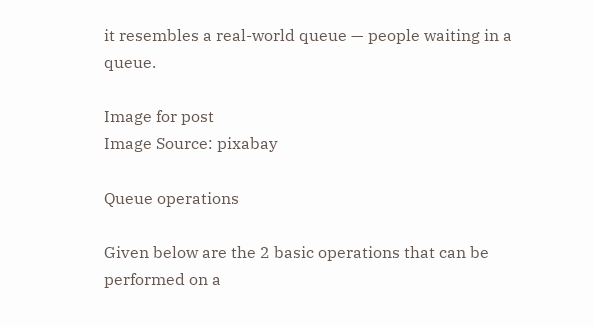it resembles a real-world queue — people waiting in a queue.

Image for post
Image Source: pixabay

Queue operations

Given below are the 2 basic operations that can be performed on a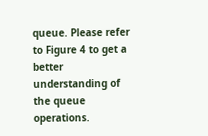queue. Please refer to Figure 4 to get a better understanding of the queue operations.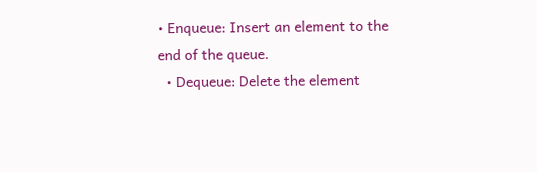• Enqueue: Insert an element to the end of the queue.
  • Dequeue: Delete the element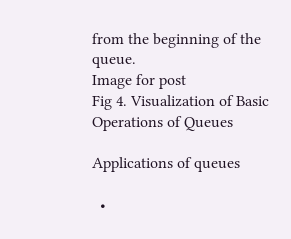from the beginning of the queue.
Image for post
Fig 4. Visualization of Basic Operations of Queues

Applications of queues

  •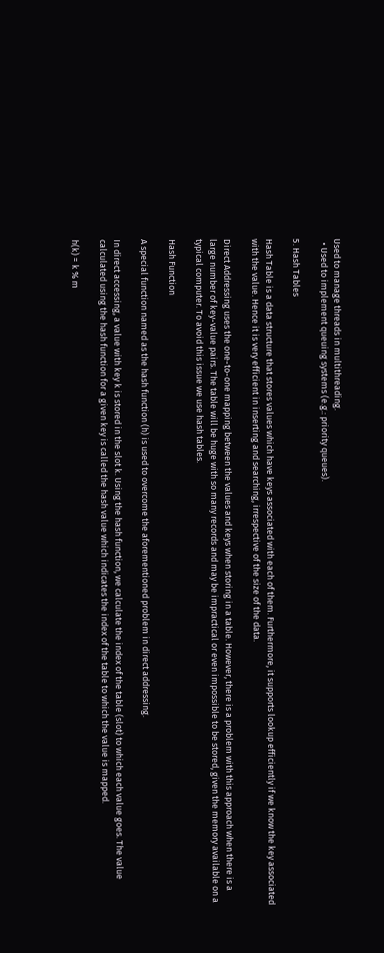Used to manage threads in multithreading.
  • Used to implement queuing systems (e.g.: priority queues).

5. Hash Tables

Hash Table is a data structure that stores values which have keys associated with each of them. Furthermore, it supports lookup efficiently if we know the key associated with the value. Hence it is very efficient in inserting and searching, irrespective of the size of the data.

Direct Addressing uses the one-to-one mapping between the values and keys when storing in a table. However, there is a problem with this approach when there is a large number of key-value pairs. The table will be huge with so many records and may be impractical or even impossible to be stored, given the memory available on a typical computer. To avoid this issue we use hash tables.

Hash Function

A special function named as the hash function (h) is used to overcome the aforementioned problem in direct addressing.

In direct accessing, a value with key k is stored in the slot k. Using the hash function, we calculate the index of the table (slot) to which each value goes. The value calculated using the hash function for a given key is called the hash value which indicates the index of the table to which the value is mapped.

h(k) = k % m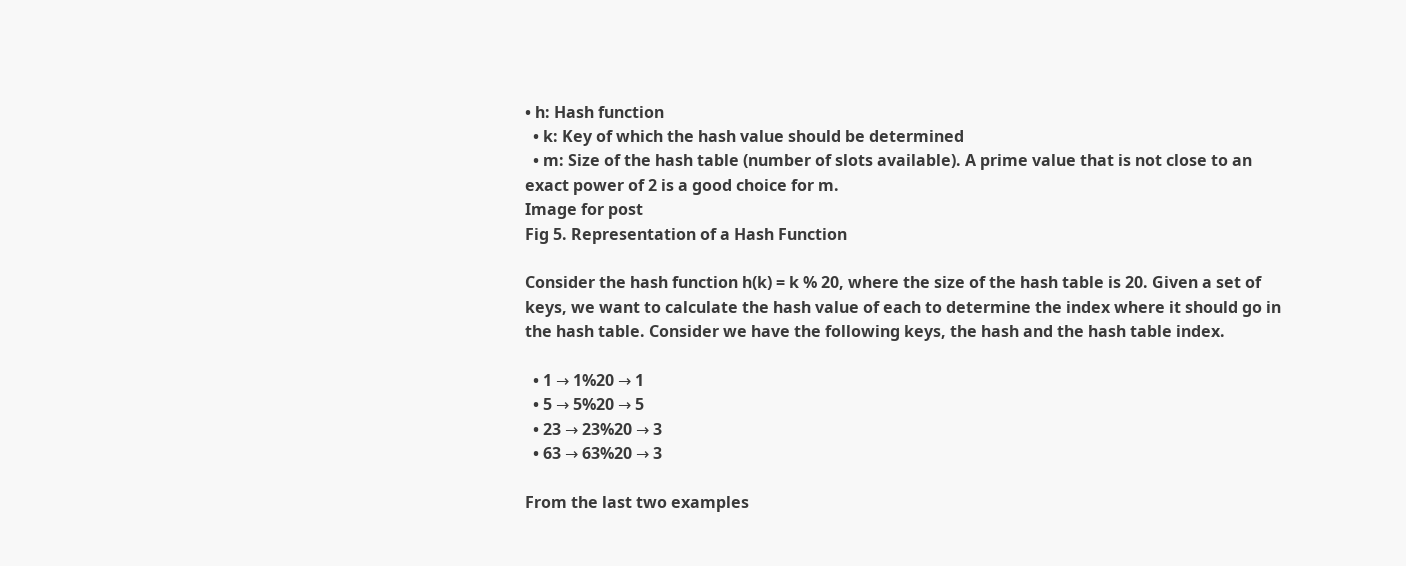• h: Hash function
  • k: Key of which the hash value should be determined
  • m: Size of the hash table (number of slots available). A prime value that is not close to an exact power of 2 is a good choice for m.
Image for post
Fig 5. Representation of a Hash Function

Consider the hash function h(k) = k % 20, where the size of the hash table is 20. Given a set of keys, we want to calculate the hash value of each to determine the index where it should go in the hash table. Consider we have the following keys, the hash and the hash table index.

  • 1 → 1%20 → 1
  • 5 → 5%20 → 5
  • 23 → 23%20 → 3
  • 63 → 63%20 → 3

From the last two examples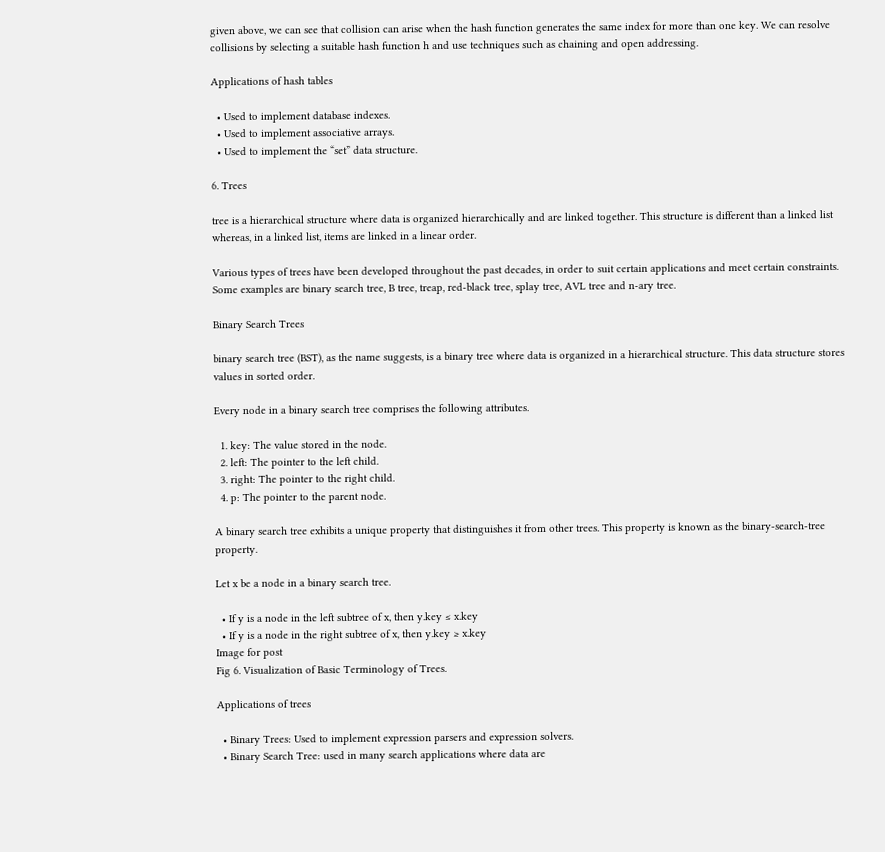given above, we can see that collision can arise when the hash function generates the same index for more than one key. We can resolve collisions by selecting a suitable hash function h and use techniques such as chaining and open addressing.

Applications of hash tables

  • Used to implement database indexes.
  • Used to implement associative arrays.
  • Used to implement the “set” data structure.

6. Trees

tree is a hierarchical structure where data is organized hierarchically and are linked together. This structure is different than a linked list whereas, in a linked list, items are linked in a linear order.

Various types of trees have been developed throughout the past decades, in order to suit certain applications and meet certain constraints. Some examples are binary search tree, B tree, treap, red-black tree, splay tree, AVL tree and n-ary tree.

Binary Search Trees

binary search tree (BST), as the name suggests, is a binary tree where data is organized in a hierarchical structure. This data structure stores values in sorted order.

Every node in a binary search tree comprises the following attributes.

  1. key: The value stored in the node.
  2. left: The pointer to the left child.
  3. right: The pointer to the right child.
  4. p: The pointer to the parent node.

A binary search tree exhibits a unique property that distinguishes it from other trees. This property is known as the binary-search-tree property.

Let x be a node in a binary search tree.

  • If y is a node in the left subtree of x, then y.key ≤ x.key
  • If y is a node in the right subtree of x, then y.key ≥ x.key
Image for post
Fig 6. Visualization of Basic Terminology of Trees.

Applications of trees

  • Binary Trees: Used to implement expression parsers and expression solvers.
  • Binary Search Tree: used in many search applications where data are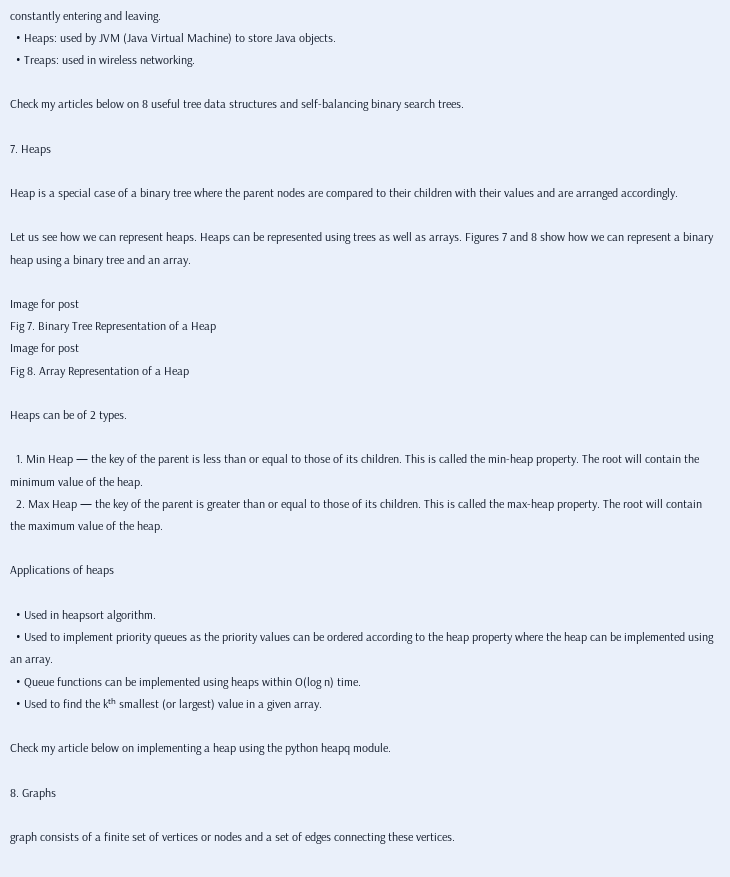constantly entering and leaving.
  • Heaps: used by JVM (Java Virtual Machine) to store Java objects.
  • Treaps: used in wireless networking.

Check my articles below on 8 useful tree data structures and self-balancing binary search trees.

7. Heaps

Heap is a special case of a binary tree where the parent nodes are compared to their children with their values and are arranged accordingly.

Let us see how we can represent heaps. Heaps can be represented using trees as well as arrays. Figures 7 and 8 show how we can represent a binary heap using a binary tree and an array.

Image for post
Fig 7. Binary Tree Representation of a Heap
Image for post
Fig 8. Array Representation of a Heap

Heaps can be of 2 types.

  1. Min Heap — the key of the parent is less than or equal to those of its children. This is called the min-heap property. The root will contain the minimum value of the heap.
  2. Max Heap — the key of the parent is greater than or equal to those of its children. This is called the max-heap property. The root will contain the maximum value of the heap.

Applications of heaps

  • Used in heapsort algorithm.
  • Used to implement priority queues as the priority values can be ordered according to the heap property where the heap can be implemented using an array.
  • Queue functions can be implemented using heaps within O(log n) time.
  • Used to find the kᵗʰ smallest (or largest) value in a given array.

Check my article below on implementing a heap using the python heapq module.

8. Graphs

graph consists of a finite set of vertices or nodes and a set of edges connecting these vertices.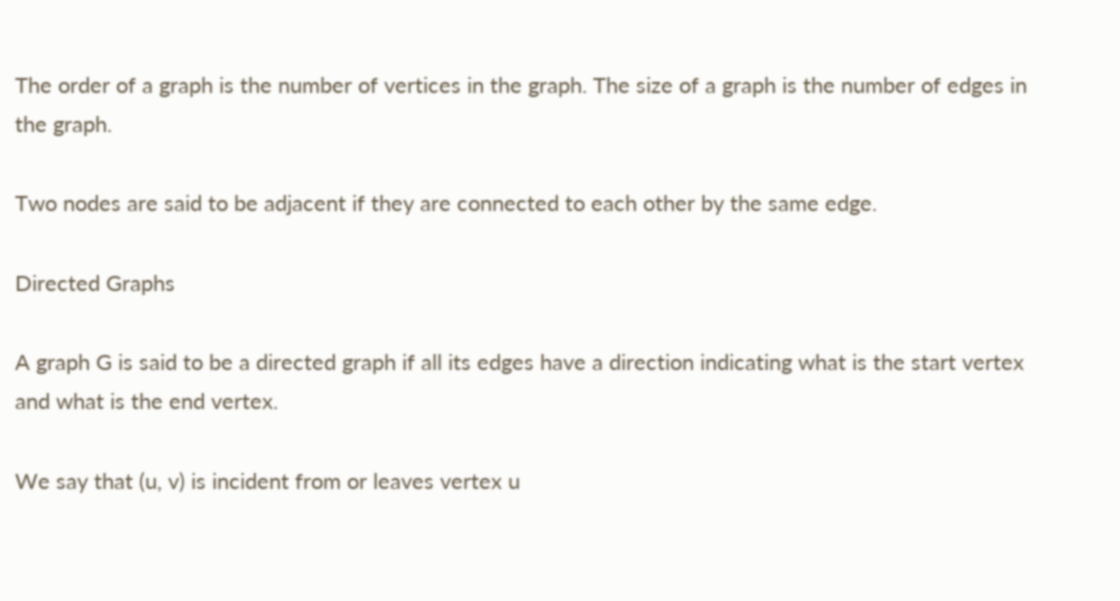The order of a graph is the number of vertices in the graph. The size of a graph is the number of edges in the graph.

Two nodes are said to be adjacent if they are connected to each other by the same edge.

Directed Graphs

A graph G is said to be a directed graph if all its edges have a direction indicating what is the start vertex and what is the end vertex.

We say that (u, v) is incident from or leaves vertex u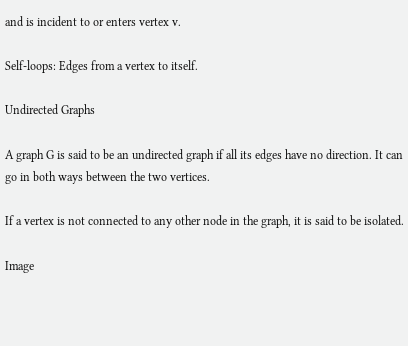and is incident to or enters vertex v.

Self-loops: Edges from a vertex to itself.

Undirected Graphs

A graph G is said to be an undirected graph if all its edges have no direction. It can go in both ways between the two vertices.

If a vertex is not connected to any other node in the graph, it is said to be isolated.

Image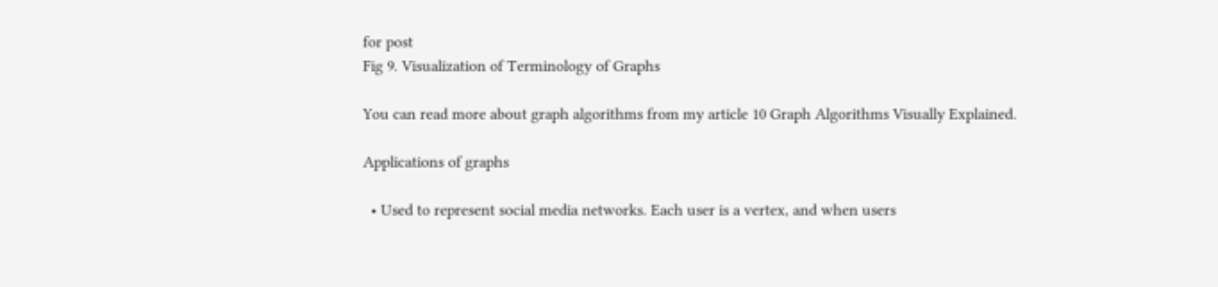for post
Fig 9. Visualization of Terminology of Graphs

You can read more about graph algorithms from my article 10 Graph Algorithms Visually Explained.

Applications of graphs

  • Used to represent social media networks. Each user is a vertex, and when users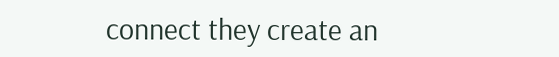connect they create an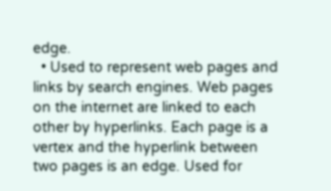edge.
  • Used to represent web pages and links by search engines. Web pages on the internet are linked to each other by hyperlinks. Each page is a vertex and the hyperlink between two pages is an edge. Used for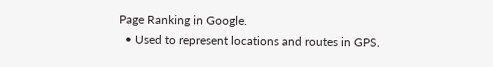Page Ranking in Google.
  • Used to represent locations and routes in GPS.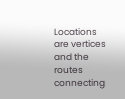Locations are vertices and the routes connecting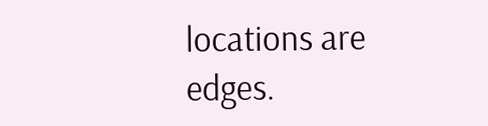locations are edges.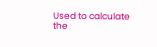Used to calculate the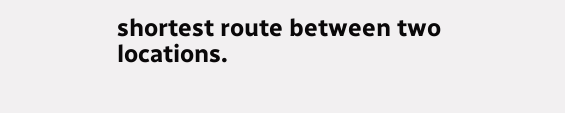shortest route between two locations.